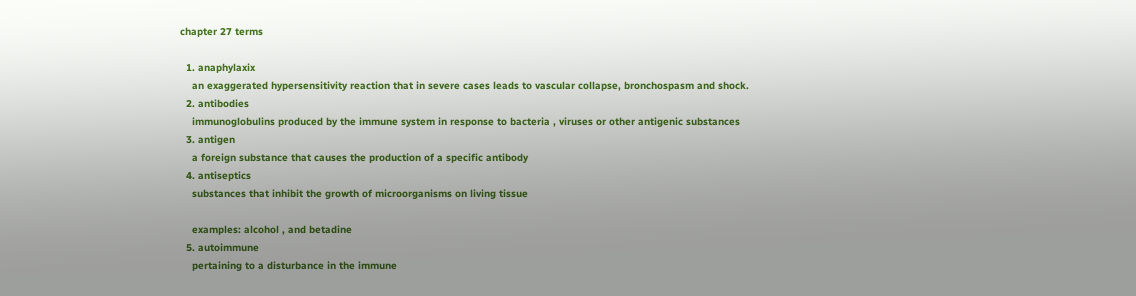chapter 27 terms

  1. anaphylaxix
    an exaggerated hypersensitivity reaction that in severe cases leads to vascular collapse, bronchospasm and shock.
  2. antibodies
    immunoglobulins produced by the immune system in response to bacteria , viruses or other antigenic substances
  3. antigen
    a foreign substance that causes the production of a specific antibody
  4. antiseptics
    substances that inhibit the growth of microorganisms on living tissue

    examples: alcohol , and betadine
  5. autoimmune
    pertaining to a disturbance in the immune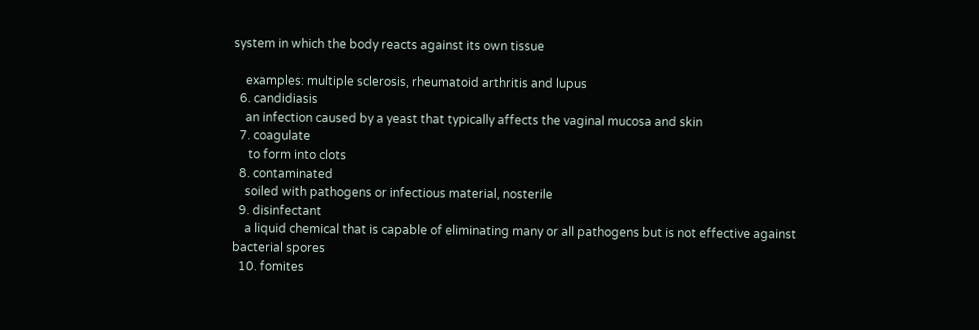system in which the body reacts against its own tissue

    examples: multiple sclerosis, rheumatoid arthritis and lupus
  6. candidiasis
    an infection caused by a yeast that typically affects the vaginal mucosa and skin
  7. coagulate
     to form into clots
  8. contaminated
    soiled with pathogens or infectious material, nosterile
  9. disinfectant
    a liquid chemical that is capable of eliminating many or all pathogens but is not effective against bacterial spores
  10. fomites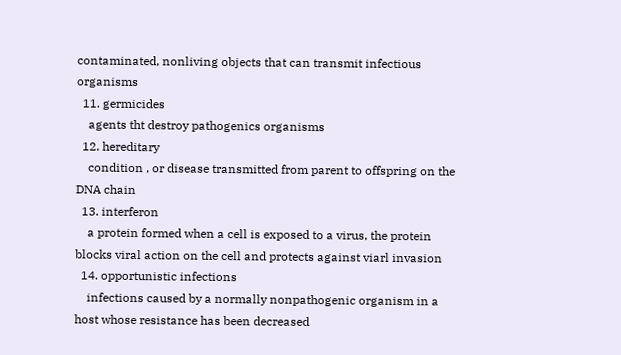contaminated, nonliving objects that can transmit infectious organisms
  11. germicides
    agents tht destroy pathogenics organisms
  12. hereditary
    condition , or disease transmitted from parent to offspring on the DNA chain
  13. interferon
    a protein formed when a cell is exposed to a virus, the protein blocks viral action on the cell and protects against viarl invasion
  14. opportunistic infections
    infections caused by a normally nonpathogenic organism in a host whose resistance has been decreased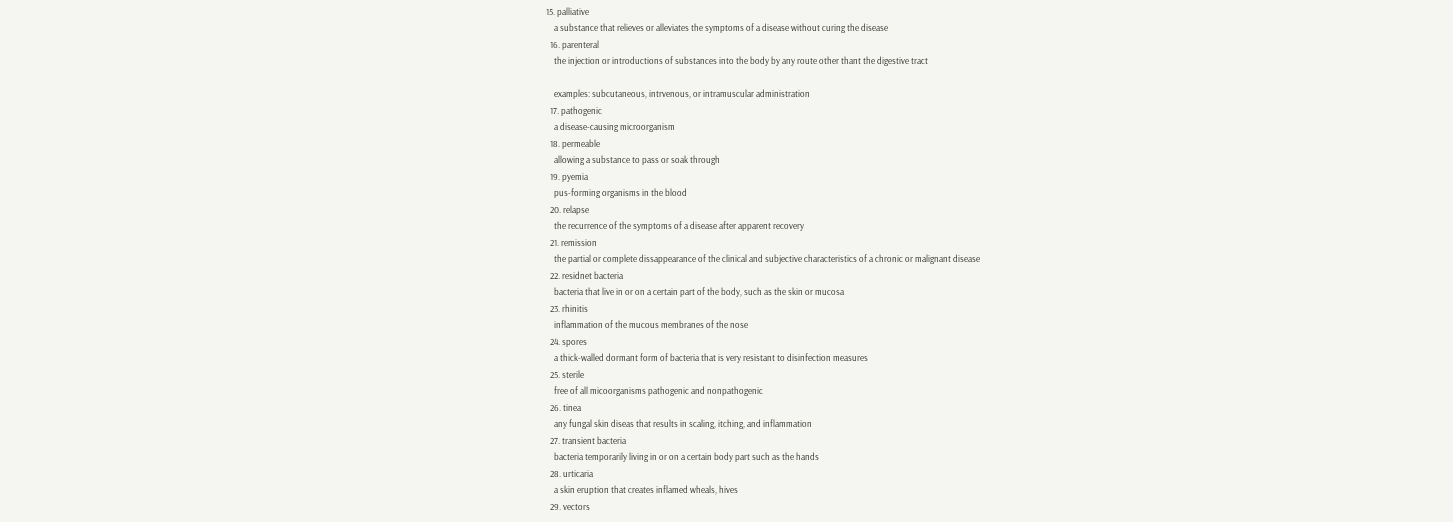15. palliative
    a substance that relieves or alleviates the symptoms of a disease without curing the disease
  16. parenteral
    the injection or introductions of substances into the body by any route other thant the digestive tract

    examples: subcutaneous, intrvenous, or intramuscular administration
  17. pathogenic
    a disease-causing microorganism
  18. permeable
    allowing a substance to pass or soak through
  19. pyemia
    pus-forming organisms in the blood
  20. relapse
    the recurrence of the symptoms of a disease after apparent recovery
  21. remission
    the partial or complete dissappearance of the clinical and subjective characteristics of a chronic or malignant disease
  22. residnet bacteria
    bacteria that live in or on a certain part of the body, such as the skin or mucosa
  23. rhinitis
    inflammation of the mucous membranes of the nose
  24. spores
    a thick-walled dormant form of bacteria that is very resistant to disinfection measures
  25. sterile
    free of all micoorganisms pathogenic and nonpathogenic
  26. tinea
    any fungal skin diseas that results in scaling, itching, and inflammation
  27. transient bacteria
    bacteria temporarily living in or on a certain body part such as the hands
  28. urticaria
    a skin eruption that creates inflamed wheals, hives
  29. vectors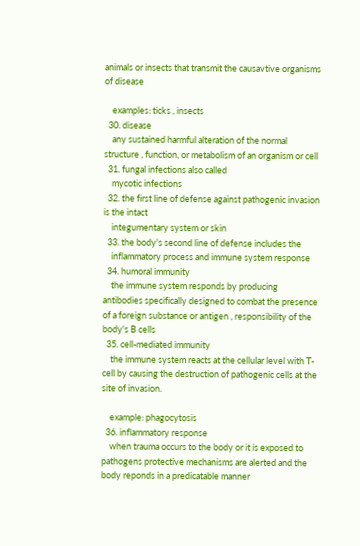animals or insects that transmit the causavtive organisms of disease

    examples: ticks , insects
  30. disease
    any sustained harmful alteration of the normal structure , function, or metabolism of an organism or cell
  31. fungal infections also called
    mycotic infections
  32. the first line of defense against pathogenic invasion is the intact
    integumentary system or skin
  33. the body's second line of defense includes the
    inflammatory process and immune system response
  34. humoral immunity
    the immune system responds by producing antibodies specifically designed to combat the presence of a foreign substance or antigen , responsibility of the body's B cells
  35. cell-mediated immunity
    the immune system reacts at the cellular level with T-cell by causing the destruction of pathogenic cells at the site of invasion.

    example: phagocytosis
  36. inflammatory response
    when trauma occurs to the body or it is exposed to pathogens protective mechanisms are alerted and the body reponds in a predicatable manner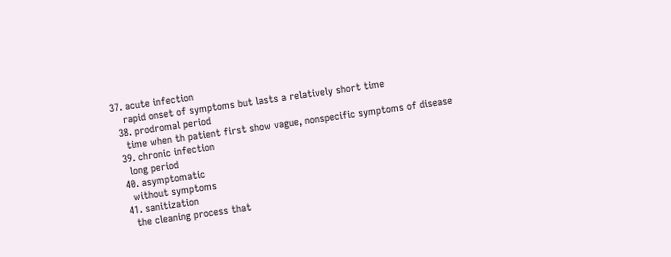37. acute infection
    rapid onset of symptoms but lasts a relatively short time
  38. prodromal period
    time when th patient first show vague, nonspecific symptoms of disease
  39. chronic infection
    long period
  40. asymptomatic
    without symptoms
  41. sanitization
    the cleaning process that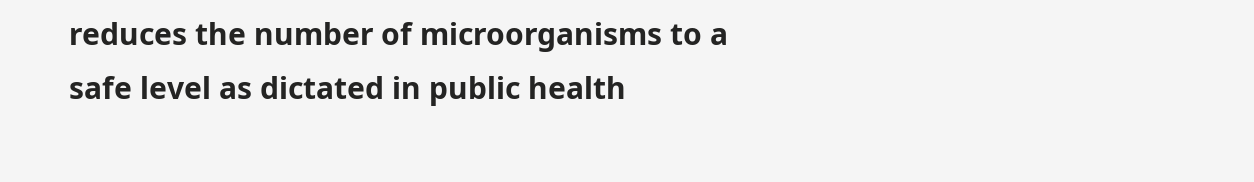reduces the number of microorganisms to a safe level as dictated in public health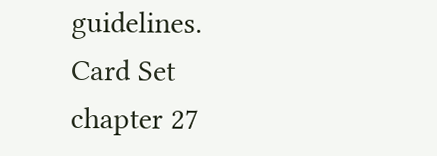guidelines.
Card Set
chapter 27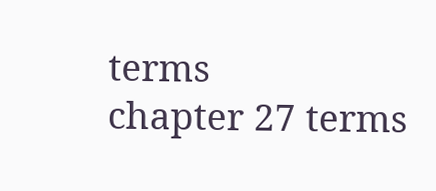terms
chapter 27 terms